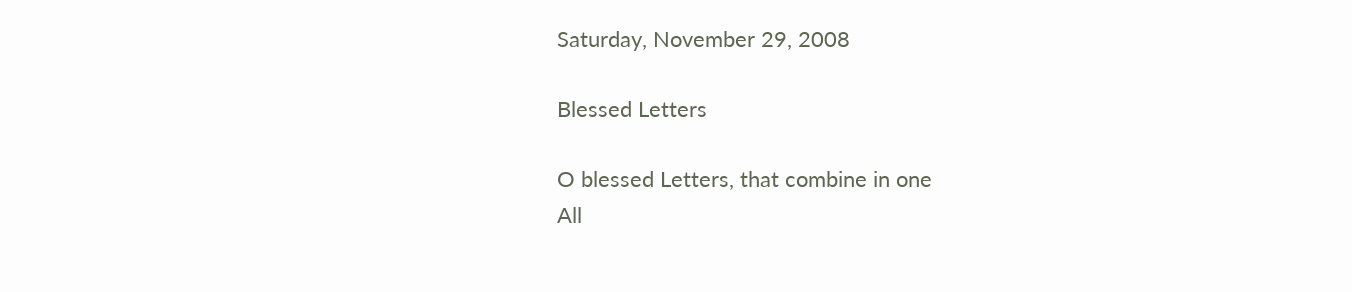Saturday, November 29, 2008

Blessed Letters

O blessed Letters, that combine in one
All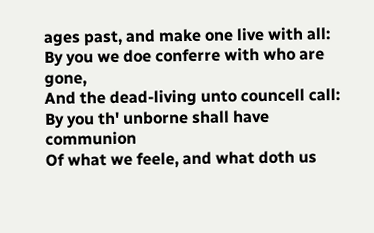ages past, and make one live with all:
By you we doe conferre with who are gone,
And the dead-living unto councell call:
By you th' unborne shall have communion
Of what we feele, and what doth us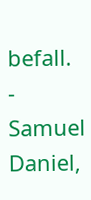befall.
- Samuel Daniel,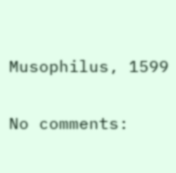Musophilus, 1599

No comments: